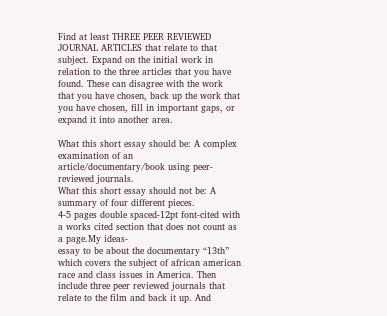Find at least THREE PEER REVIEWED JOURNAL ARTICLES that relate to that subject. Expand on the initial work in relation to the three articles that you have found. These can disagree with the work that you have chosen, back up the work that you have chosen, fill in important gaps, or expand it into another area.

What this short essay should be: A complex examination of an article/documentary/book using peer-reviewed journals.
What this short essay should not be: A summary of four different pieces.
4-5 pages double spaced-12pt font-cited with a works cited section that does not count as a page.My ideas-
essay to be about the documentary “13th” which covers the subject of african american race and class issues in America. Then include three peer reviewed journals that relate to the film and back it up. And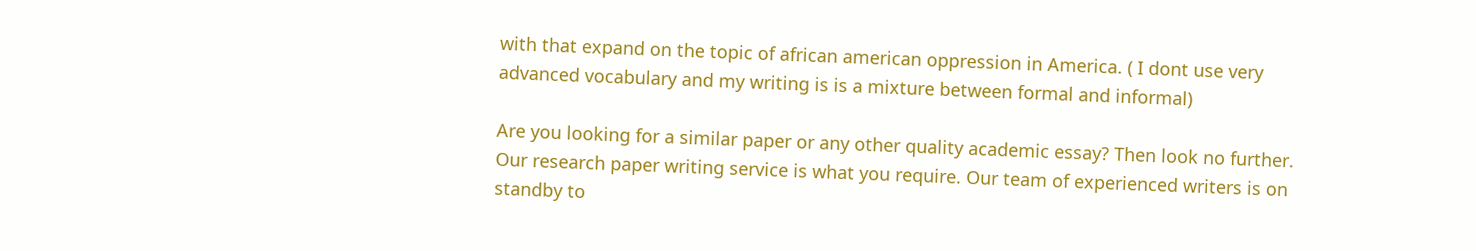with that expand on the topic of african american oppression in America. ( I dont use very advanced vocabulary and my writing is is a mixture between formal and informal)

Are you looking for a similar paper or any other quality academic essay? Then look no further. Our research paper writing service is what you require. Our team of experienced writers is on standby to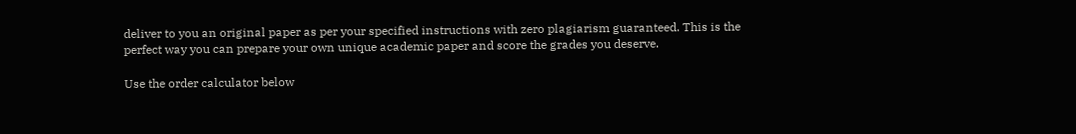deliver to you an original paper as per your specified instructions with zero plagiarism guaranteed. This is the perfect way you can prepare your own unique academic paper and score the grades you deserve.

Use the order calculator below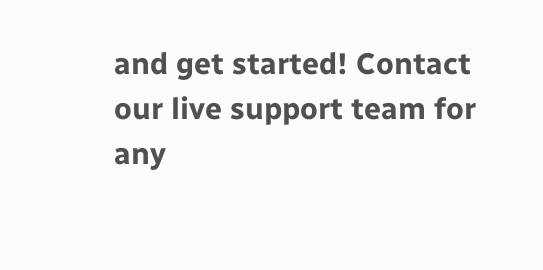and get started! Contact our live support team for any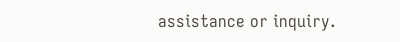assistance or inquiry.